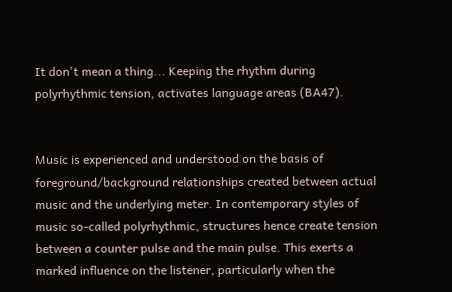It don't mean a thing... Keeping the rhythm during polyrhythmic tension, activates language areas (BA47).


Music is experienced and understood on the basis of foreground/background relationships created between actual music and the underlying meter. In contemporary styles of music so-called polyrhythmic, structures hence create tension between a counter pulse and the main pulse. This exerts a marked influence on the listener, particularly when the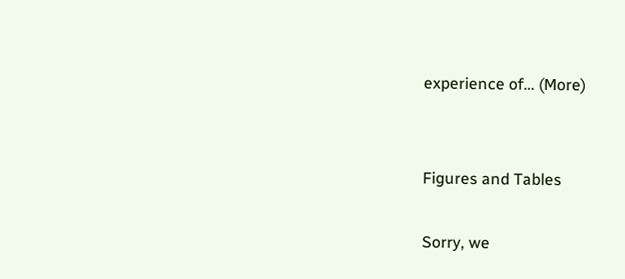experience of… (More)


Figures and Tables

Sorry, we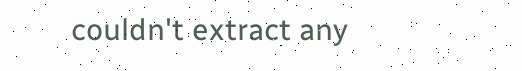couldn't extract any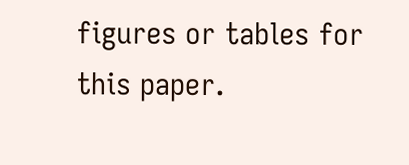figures or tables for this paper.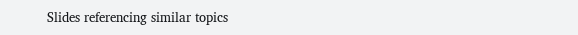Slides referencing similar topics